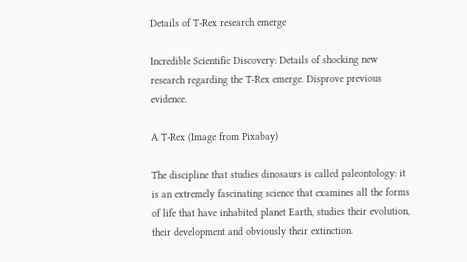Details of T-Rex research emerge

Incredible Scientific Discovery: Details of shocking new research regarding the T-Rex emerge. Disprove previous evidence.

A T-Rex (Image from Pixabay)

The discipline that studies dinosaurs is called paleontology: it is an extremely fascinating science that examines all the forms of life that have inhabited planet Earth, studies their evolution, their development and obviously their extinction.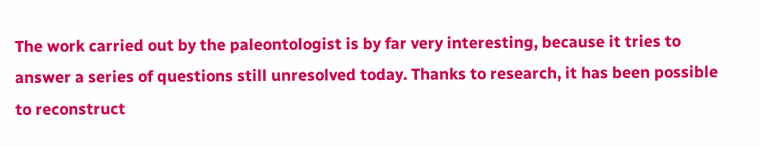The work carried out by the paleontologist is by far very interesting, because it tries to answer a series of questions still unresolved today. Thanks to research, it has been possible to reconstruct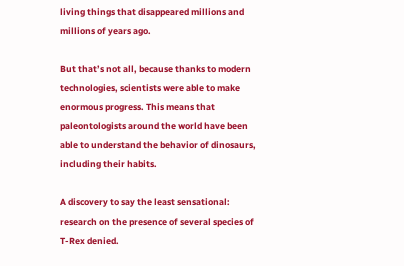living things that disappeared millions and millions of years ago.

But that’s not all, because thanks to modern technologies, scientists were able to make enormous progress. This means that paleontologists around the world have been able to understand the behavior of dinosaurs, including their habits.

A discovery to say the least sensational: research on the presence of several species of T-Rex denied.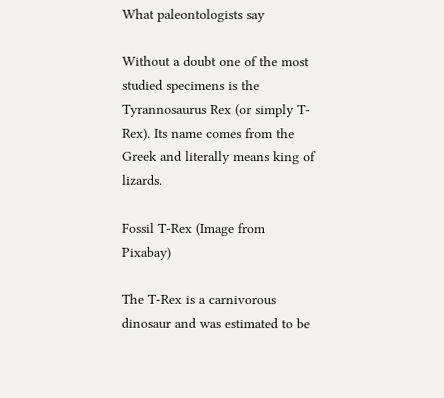What paleontologists say

Without a doubt one of the most studied specimens is the Tyrannosaurus Rex (or simply T-Rex). Its name comes from the Greek and literally means king of lizards.

Fossil T-Rex (Image from Pixabay)

The T-Rex is a carnivorous dinosaur and was estimated to be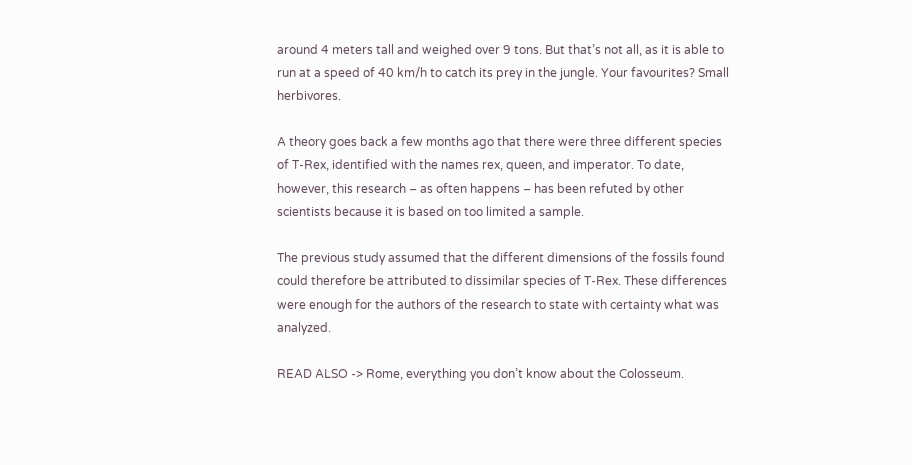around 4 meters tall and weighed over 9 tons. But that’s not all, as it is able to run at a speed of 40 km/h to catch its prey in the jungle. Your favourites? Small herbivores.

A theory goes back a few months ago that there were three different species of T-Rex, identified with the names rex, queen, and imperator. To date, however, this research – as often happens – has been refuted by other scientists because it is based on too limited a sample.

The previous study assumed that the different dimensions of the fossils found could therefore be attributed to dissimilar species of T-Rex. These differences were enough for the authors of the research to state with certainty what was analyzed.

READ ALSO -> Rome, everything you don’t know about the Colosseum.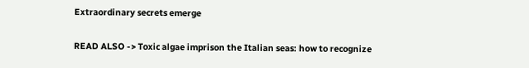Extraordinary secrets emerge

READ ALSO -> Toxic algae imprison the Italian seas: how to recognize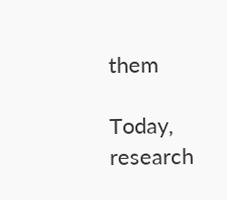them

Today, research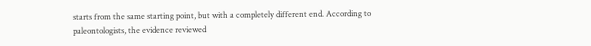starts from the same starting point, but with a completely different end. According to paleontologists, the evidence reviewed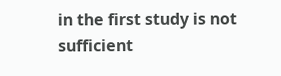in the first study is not sufficient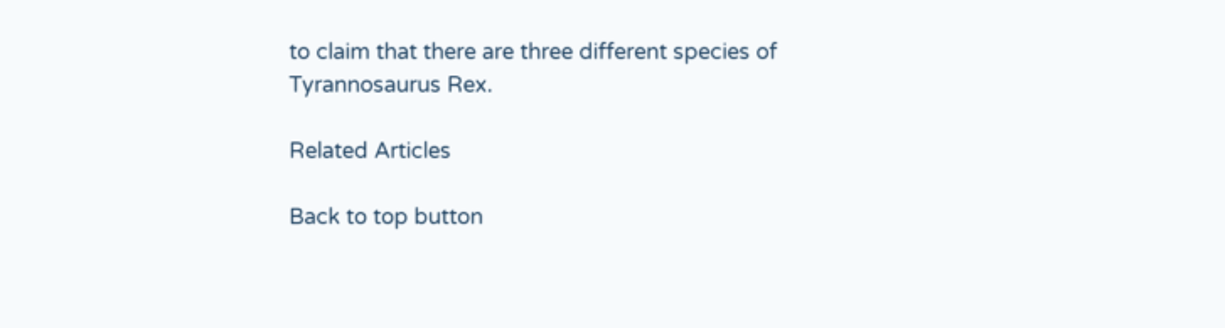to claim that there are three different species of Tyrannosaurus Rex.

Related Articles

Back to top button